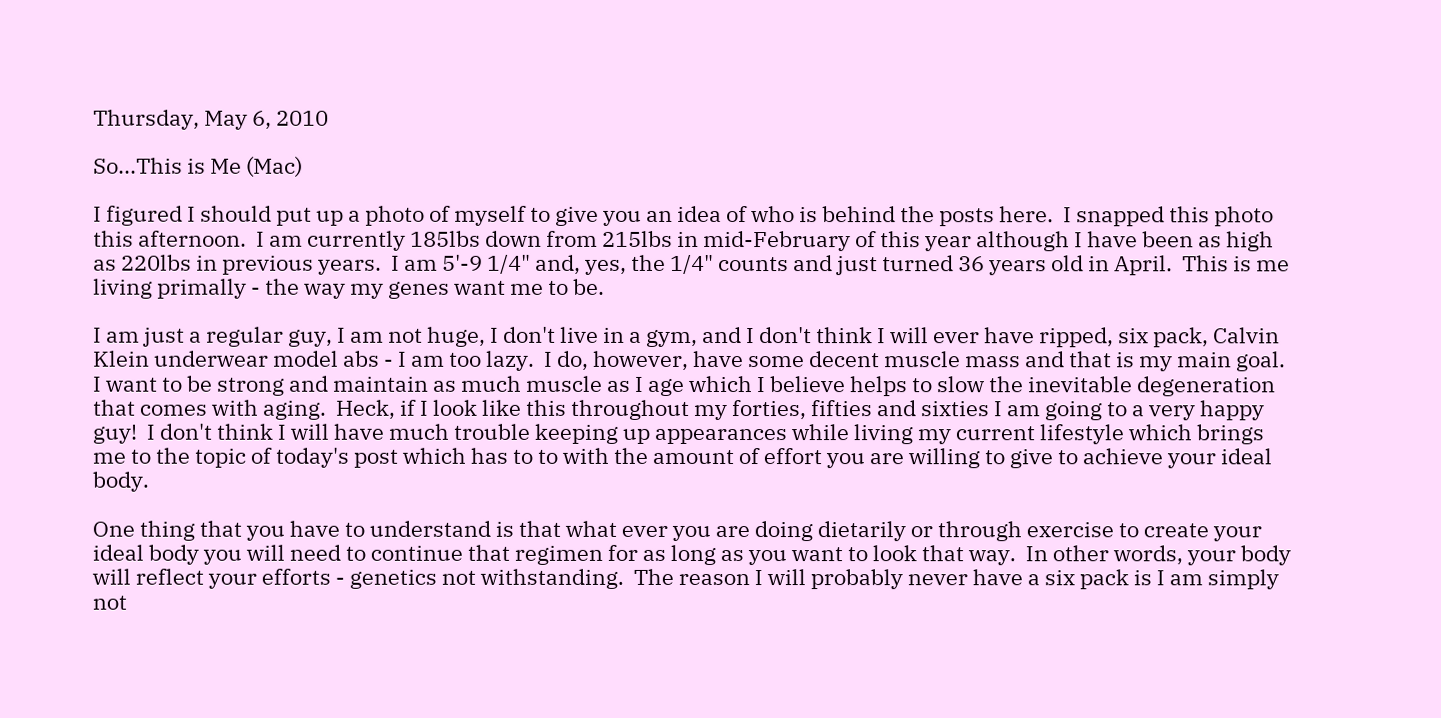Thursday, May 6, 2010

So...This is Me (Mac)

I figured I should put up a photo of myself to give you an idea of who is behind the posts here.  I snapped this photo this afternoon.  I am currently 185lbs down from 215lbs in mid-February of this year although I have been as high as 220lbs in previous years.  I am 5'-9 1/4" and, yes, the 1/4" counts and just turned 36 years old in April.  This is me living primally - the way my genes want me to be.

I am just a regular guy, I am not huge, I don't live in a gym, and I don't think I will ever have ripped, six pack, Calvin Klein underwear model abs - I am too lazy.  I do, however, have some decent muscle mass and that is my main goal.  I want to be strong and maintain as much muscle as I age which I believe helps to slow the inevitable degeneration that comes with aging.  Heck, if I look like this throughout my forties, fifties and sixties I am going to a very happy guy!  I don't think I will have much trouble keeping up appearances while living my current lifestyle which brings me to the topic of today's post which has to to with the amount of effort you are willing to give to achieve your ideal body.

One thing that you have to understand is that what ever you are doing dietarily or through exercise to create your ideal body you will need to continue that regimen for as long as you want to look that way.  In other words, your body will reflect your efforts - genetics not withstanding.  The reason I will probably never have a six pack is I am simply not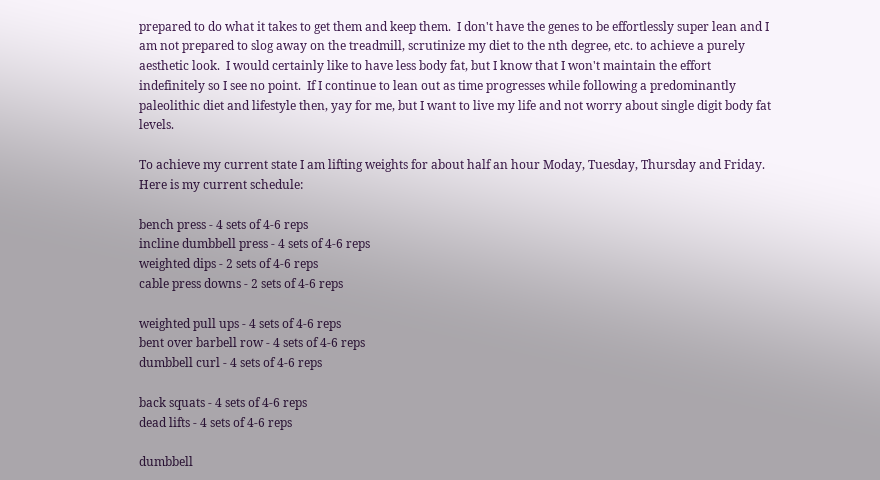prepared to do what it takes to get them and keep them.  I don't have the genes to be effortlessly super lean and I am not prepared to slog away on the treadmill, scrutinize my diet to the nth degree, etc. to achieve a purely aesthetic look.  I would certainly like to have less body fat, but I know that I won't maintain the effort indefinitely so I see no point.  If I continue to lean out as time progresses while following a predominantly paleolithic diet and lifestyle then, yay for me, but I want to live my life and not worry about single digit body fat levels.

To achieve my current state I am lifting weights for about half an hour Moday, Tuesday, Thursday and Friday.  Here is my current schedule:

bench press - 4 sets of 4-6 reps
incline dumbbell press - 4 sets of 4-6 reps
weighted dips - 2 sets of 4-6 reps
cable press downs - 2 sets of 4-6 reps

weighted pull ups - 4 sets of 4-6 reps
bent over barbell row - 4 sets of 4-6 reps
dumbbell curl - 4 sets of 4-6 reps

back squats - 4 sets of 4-6 reps
dead lifts - 4 sets of 4-6 reps

dumbbell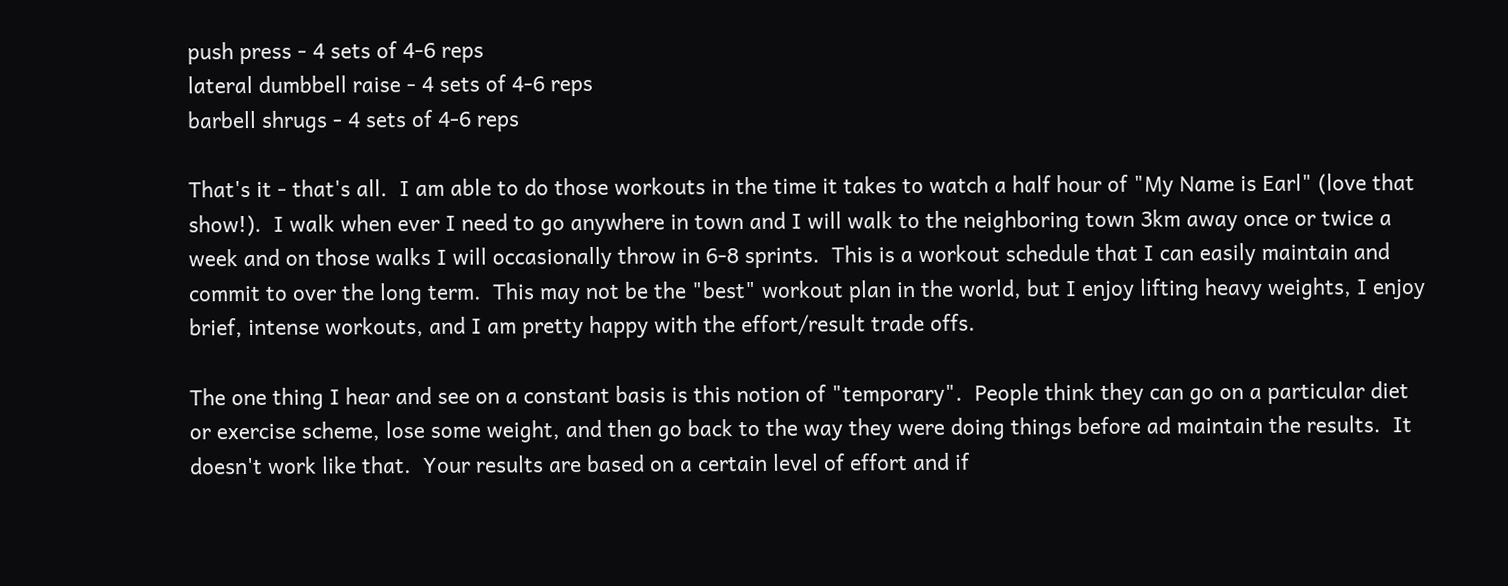push press - 4 sets of 4-6 reps
lateral dumbbell raise - 4 sets of 4-6 reps
barbell shrugs - 4 sets of 4-6 reps

That's it - that's all.  I am able to do those workouts in the time it takes to watch a half hour of "My Name is Earl" (love that show!).  I walk when ever I need to go anywhere in town and I will walk to the neighboring town 3km away once or twice a week and on those walks I will occasionally throw in 6-8 sprints.  This is a workout schedule that I can easily maintain and commit to over the long term.  This may not be the "best" workout plan in the world, but I enjoy lifting heavy weights, I enjoy brief, intense workouts, and I am pretty happy with the effort/result trade offs.

The one thing I hear and see on a constant basis is this notion of "temporary".  People think they can go on a particular diet or exercise scheme, lose some weight, and then go back to the way they were doing things before ad maintain the results.  It doesn't work like that.  Your results are based on a certain level of effort and if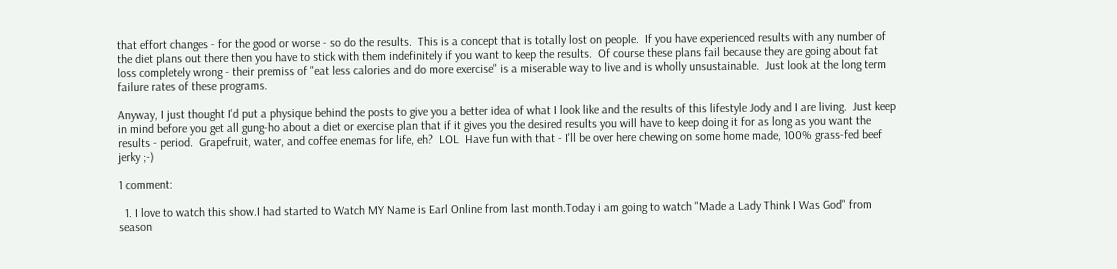that effort changes - for the good or worse - so do the results.  This is a concept that is totally lost on people.  If you have experienced results with any number of the diet plans out there then you have to stick with them indefinitely if you want to keep the results.  Of course these plans fail because they are going about fat loss completely wrong - their premiss of "eat less calories and do more exercise" is a miserable way to live and is wholly unsustainable.  Just look at the long term failure rates of these programs.

Anyway, I just thought I'd put a physique behind the posts to give you a better idea of what I look like and the results of this lifestyle Jody and I are living.  Just keep in mind before you get all gung-ho about a diet or exercise plan that if it gives you the desired results you will have to keep doing it for as long as you want the results - period.  Grapefruit, water, and coffee enemas for life, eh?  LOL  Have fun with that - I'll be over here chewing on some home made, 100% grass-fed beef jerky ;-)

1 comment:

  1. I love to watch this show.I had started to Watch MY Name is Earl Online from last month.Today i am going to watch "Made a Lady Think I Was God" from season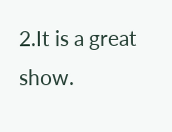2.It is a great show.